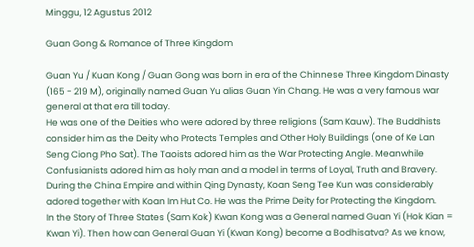Minggu, 12 Agustus 2012

Guan Gong & Romance of Three Kingdom

Guan Yu / Kuan Kong / Guan Gong was born in era of the Chinnese Three Kingdom Dinasty (165 - 219 M), originally named Guan Yu alias Guan Yin Chang. He was a very famous war general at that era till today.
He was one of the Deities who were adored by three religions (Sam Kauw). The Buddhists consider him as the Deity who Protects Temples and Other Holy Buildings (one of Ke Lan Seng Ciong Pho Sat). The Taoists adored him as the War Protecting Angle. Meanwhile Confusianists adored him as holy man and a model in terms of Loyal, Truth and Bravery. During the China Empire and within Qing Dynasty, Koan Seng Tee Kun was considerably adored together with Koan Im Hut Co. He was the Prime Deity for Protecting the Kingdom.
In the Story of Three States (Sam Kok) Kwan Kong was a General named Guan Yi (Hok Kian = Kwan Yi). Then how can General Guan Yi (Kwan Kong) become a Bodhisatva? As we know,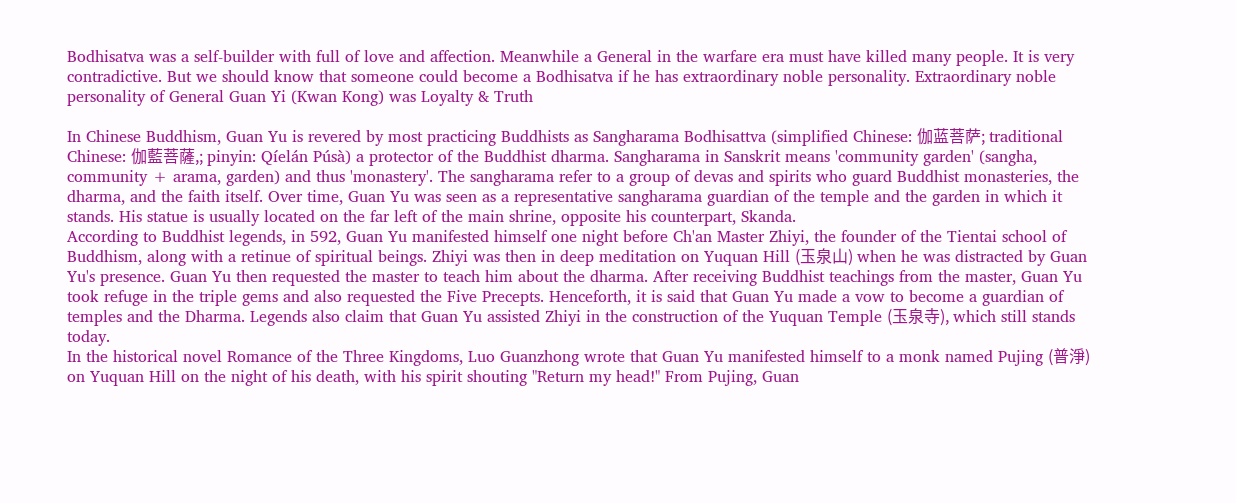Bodhisatva was a self-builder with full of love and affection. Meanwhile a General in the warfare era must have killed many people. It is very contradictive. But we should know that someone could become a Bodhisatva if he has extraordinary noble personality. Extraordinary noble personality of General Guan Yi (Kwan Kong) was Loyalty & Truth

In Chinese Buddhism, Guan Yu is revered by most practicing Buddhists as Sangharama Bodhisattva (simplified Chinese: 伽蓝菩萨; traditional Chinese: 伽藍菩薩,; pinyin: Qíelán Púsà) a protector of the Buddhist dharma. Sangharama in Sanskrit means 'community garden' (sangha, community + arama, garden) and thus 'monastery'. The sangharama refer to a group of devas and spirits who guard Buddhist monasteries, the dharma, and the faith itself. Over time, Guan Yu was seen as a representative sangharama guardian of the temple and the garden in which it stands. His statue is usually located on the far left of the main shrine, opposite his counterpart, Skanda.
According to Buddhist legends, in 592, Guan Yu manifested himself one night before Ch'an Master Zhiyi, the founder of the Tientai school of Buddhism, along with a retinue of spiritual beings. Zhiyi was then in deep meditation on Yuquan Hill (玉泉山) when he was distracted by Guan Yu's presence. Guan Yu then requested the master to teach him about the dharma. After receiving Buddhist teachings from the master, Guan Yu took refuge in the triple gems and also requested the Five Precepts. Henceforth, it is said that Guan Yu made a vow to become a guardian of temples and the Dharma. Legends also claim that Guan Yu assisted Zhiyi in the construction of the Yuquan Temple (玉泉寺), which still stands today.
In the historical novel Romance of the Three Kingdoms, Luo Guanzhong wrote that Guan Yu manifested himself to a monk named Pujing (普淨) on Yuquan Hill on the night of his death, with his spirit shouting "Return my head!" From Pujing, Guan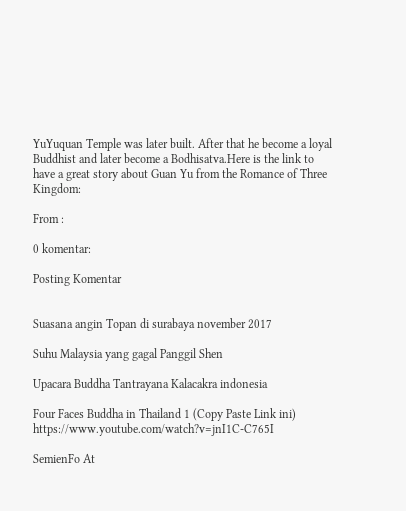YuYuquan Temple was later built. After that he become a loyal Buddhist and later become a Bodhisatva.Here is the link to have a great story about Guan Yu from the Romance of Three Kingdom:

From :

0 komentar:

Posting Komentar


Suasana angin Topan di surabaya november 2017

Suhu Malaysia yang gagal Panggil Shen

Upacara Buddha Tantrayana Kalacakra indonesia

Four Faces Buddha in Thailand 1 (Copy Paste Link ini) https://www.youtube.com/watch?v=jnI1C-C765I

SemienFo At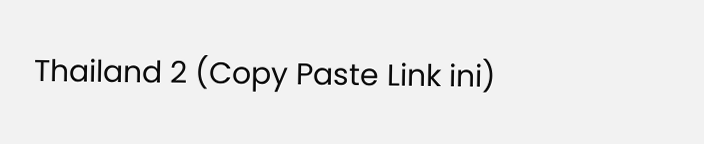Thailand 2 (Copy Paste Link ini)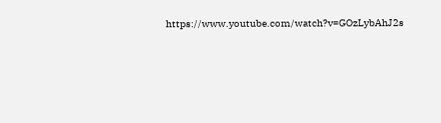https://www.youtube.com/watch?v=GOzLybAhJ2s